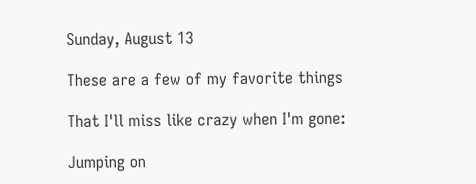Sunday, August 13

These are a few of my favorite things

That I'll miss like crazy when I'm gone:

Jumping on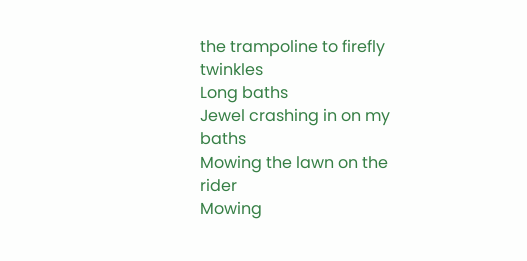the trampoline to firefly twinkles
Long baths
Jewel crashing in on my baths
Mowing the lawn on the rider
Mowing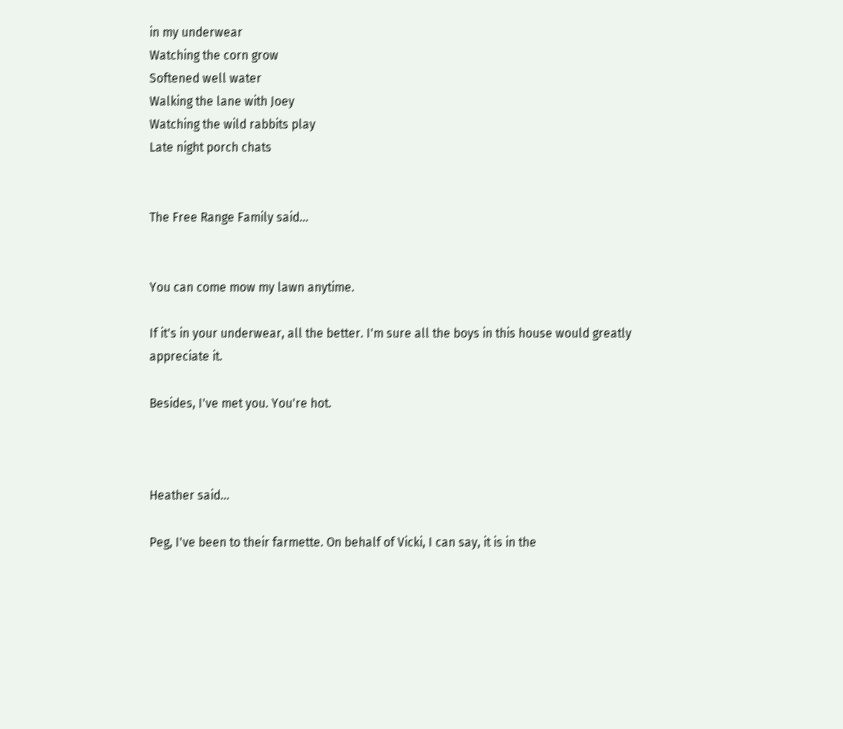in my underwear
Watching the corn grow
Softened well water
Walking the lane with Joey
Watching the wild rabbits play
Late night porch chats


The Free Range Family said...


You can come mow my lawn anytime.

If it's in your underwear, all the better. I'm sure all the boys in this house would greatly appreciate it.

Besides, I've met you. You're hot.



Heather said...

Peg, I've been to their farmette. On behalf of Vicki, I can say, it is in the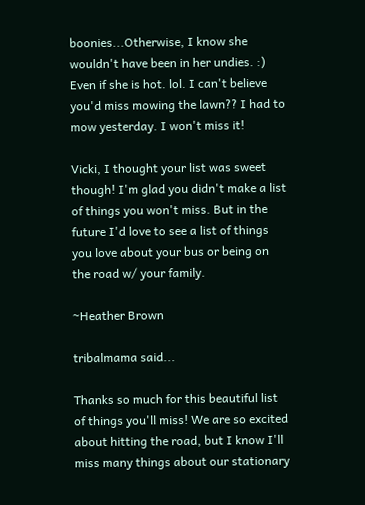boonies...Otherwise, I know she wouldn't have been in her undies. :) Even if she is hot. lol. I can't believe you'd miss mowing the lawn?? I had to mow yesterday. I won't miss it!

Vicki, I thought your list was sweet though! I'm glad you didn't make a list of things you won't miss. But in the future I'd love to see a list of things you love about your bus or being on the road w/ your family.

~Heather Brown

tribalmama said...

Thanks so much for this beautiful list of things you'll miss! We are so excited about hitting the road, but I know I'll miss many things about our stationary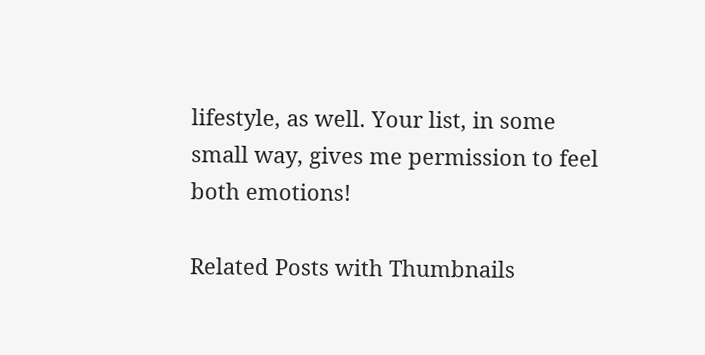lifestyle, as well. Your list, in some small way, gives me permission to feel both emotions!

Related Posts with Thumbnails